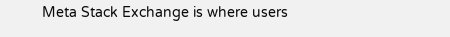Meta Stack Exchange is where users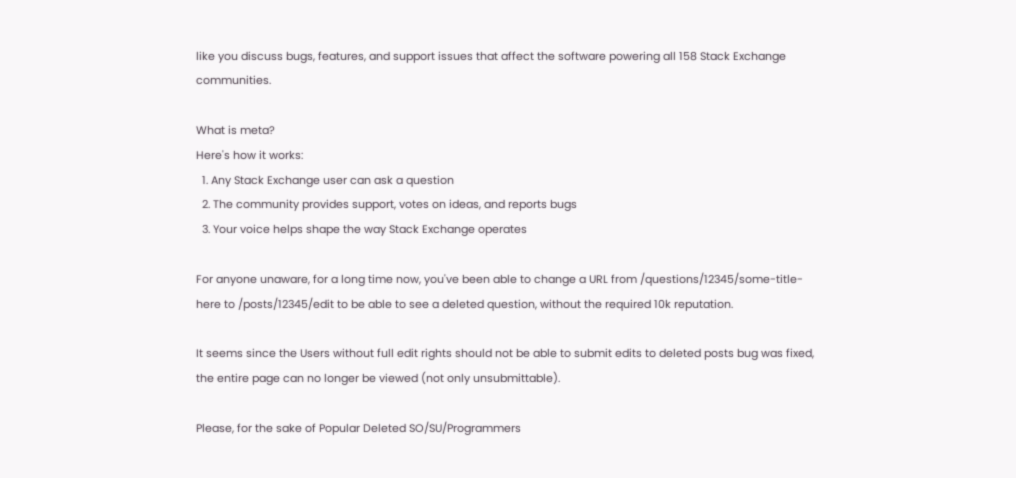like you discuss bugs, features, and support issues that affect the software powering all 158 Stack Exchange communities.

What is meta?
Here's how it works:
  1. Any Stack Exchange user can ask a question
  2. The community provides support, votes on ideas, and reports bugs
  3. Your voice helps shape the way Stack Exchange operates

For anyone unaware, for a long time now, you've been able to change a URL from /questions/12345/some-title-here to /posts/12345/edit to be able to see a deleted question, without the required 10k reputation.

It seems since the Users without full edit rights should not be able to submit edits to deleted posts bug was fixed, the entire page can no longer be viewed (not only unsubmittable).

Please, for the sake of Popular Deleted SO/SU/Programmers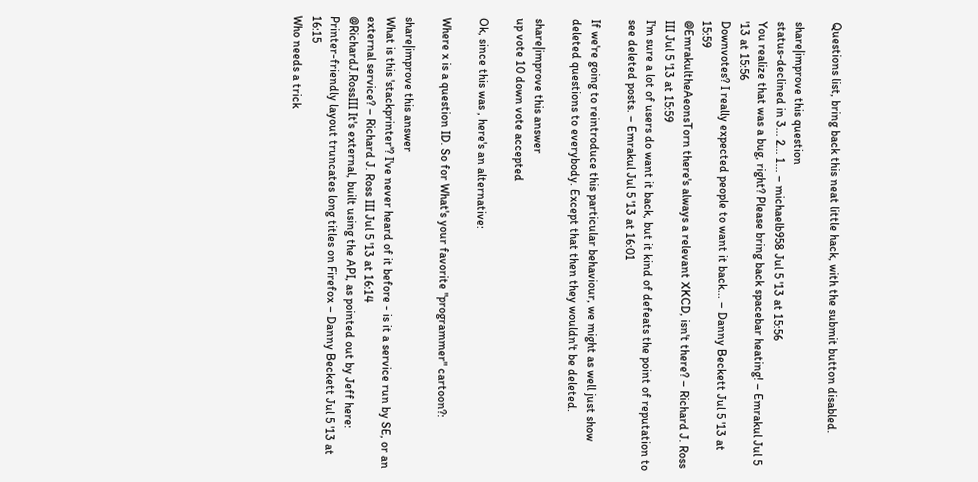Questions list, bring back this neat little hack, with the submit button disabled.

share|improve this question
status-declined in 3... 2... 1... – michaelb958 Jul 5 '13 at 15:56
You realize that was a bug, right? Please bring back spacebar heating! – Emrakul Jul 5 '13 at 15:56
Downvotes? I really expected people to want it back... – Danny Beckett Jul 5 '13 at 15:59
@EmrakultheAeonsTorn there's always a relevant XKCD, isn't there? – Richard J. Ross III Jul 5 '13 at 15:59
I'm sure a lot of users do want it back, but it kind of defeats the point of reputation to see deleted posts. – Emrakul Jul 5 '13 at 16:01

If we're going to reintroduce this particular behaviour, we might as well just show deleted questions to everybody. Except that then they wouldn't be deleted.

share|improve this answer
up vote 10 down vote accepted

Ok, since this was , here's an alternative:

Where x is a question ID. So for What's your favorite "programmer" cartoon?:

share|improve this answer
What is this 'stackprinter'? I've never heard of it before - is it a service run by SE, or an external service? – Richard J. Ross III Jul 5 '13 at 16:14
@RichardJ.RossIII It's external, built using the API, as pointed out by Jeff here: Printer-friendly layout truncates long titles on Firefox – Danny Beckett Jul 5 '13 at 16:15
Who needs a trick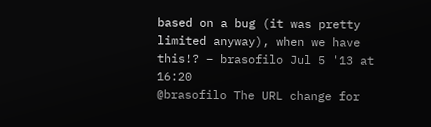based on a bug (it was pretty limited anyway), when we have this!? – brasofilo Jul 5 '13 at 16:20
@brasofilo The URL change for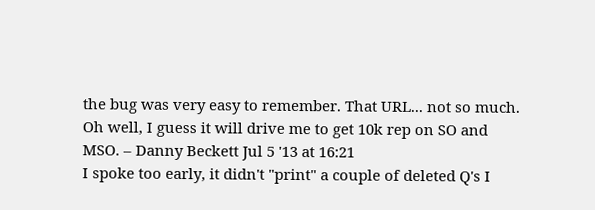the bug was very easy to remember. That URL... not so much. Oh well, I guess it will drive me to get 10k rep on SO and MSO. – Danny Beckett Jul 5 '13 at 16:21
I spoke too early, it didn't "print" a couple of deleted Q's I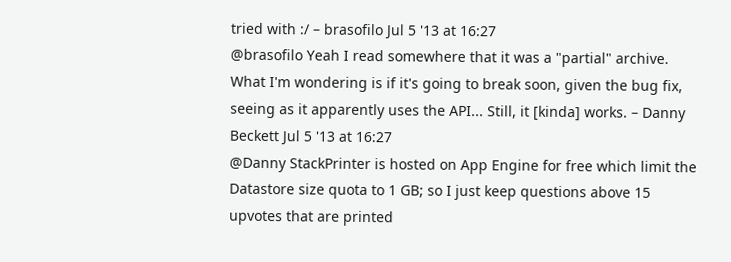tried with :/ – brasofilo Jul 5 '13 at 16:27
@brasofilo Yeah I read somewhere that it was a "partial" archive. What I'm wondering is if it's going to break soon, given the bug fix, seeing as it apparently uses the API... Still, it [kinda] works. – Danny Beckett Jul 5 '13 at 16:27
@Danny StackPrinter is hosted on App Engine for free which limit the Datastore size quota to 1 GB; so I just keep questions above 15 upvotes that are printed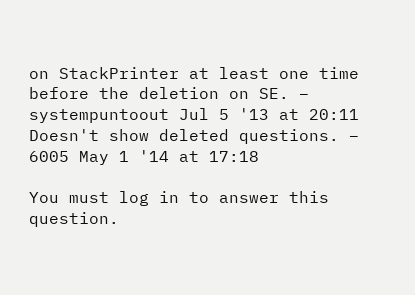on StackPrinter at least one time before the deletion on SE. – systempuntoout Jul 5 '13 at 20:11
Doesn't show deleted questions. – 6005 May 1 '14 at 17:18

You must log in to answer this question.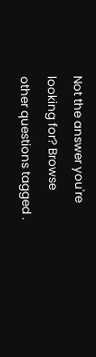Not the answer you're looking for? Browse other questions tagged .